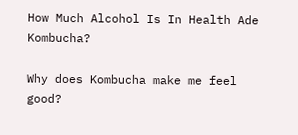How Much Alcohol Is In Health Ade Kombucha?

Why does Kombucha make me feel good?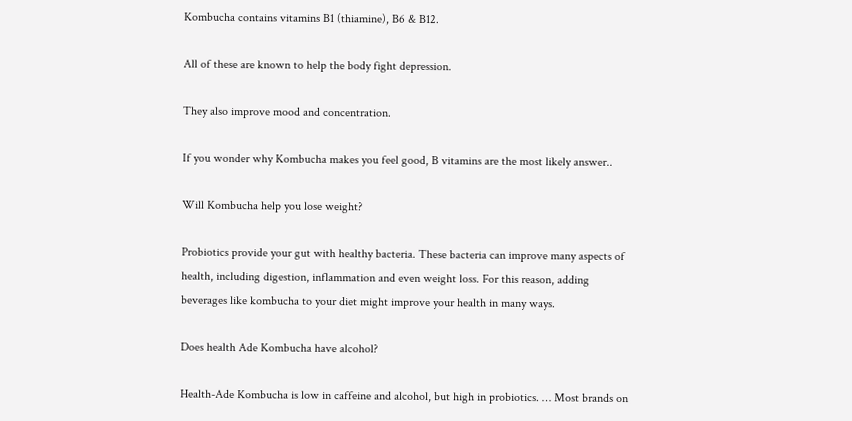Kombucha contains vitamins B1 (thiamine), B6 & B12.

All of these are known to help the body fight depression.

They also improve mood and concentration.

If you wonder why Kombucha makes you feel good, B vitamins are the most likely answer..

Will Kombucha help you lose weight?

Probiotics provide your gut with healthy bacteria. These bacteria can improve many aspects of health, including digestion, inflammation and even weight loss. For this reason, adding beverages like kombucha to your diet might improve your health in many ways.

Does health Ade Kombucha have alcohol?

Health-Ade Kombucha is low in caffeine and alcohol, but high in probiotics. … Most brands on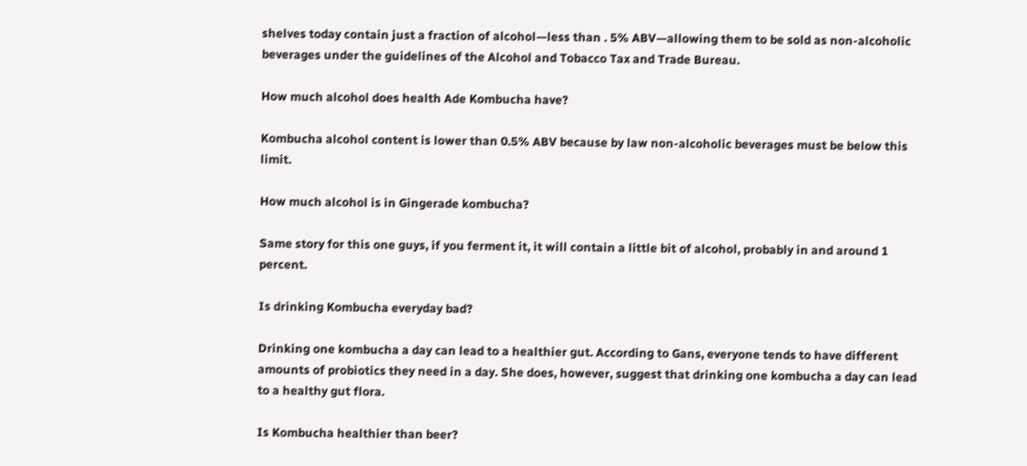shelves today contain just a fraction of alcohol—less than . 5% ABV—allowing them to be sold as non-alcoholic beverages under the guidelines of the Alcohol and Tobacco Tax and Trade Bureau.

How much alcohol does health Ade Kombucha have?

Kombucha alcohol content is lower than 0.5% ABV because by law non-alcoholic beverages must be below this limit.

How much alcohol is in Gingerade kombucha?

Same story for this one guys, if you ferment it, it will contain a little bit of alcohol, probably in and around 1 percent.

Is drinking Kombucha everyday bad?

Drinking one kombucha a day can lead to a healthier gut. According to Gans, everyone tends to have different amounts of probiotics they need in a day. She does, however, suggest that drinking one kombucha a day can lead to a healthy gut flora.

Is Kombucha healthier than beer?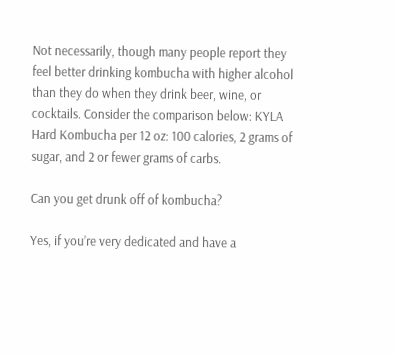Not necessarily, though many people report they feel better drinking kombucha with higher alcohol than they do when they drink beer, wine, or cocktails. Consider the comparison below: KYLA Hard Kombucha per 12 oz: 100 calories, 2 grams of sugar, and 2 or fewer grams of carbs.

Can you get drunk off of kombucha?

Yes, if you’re very dedicated and have a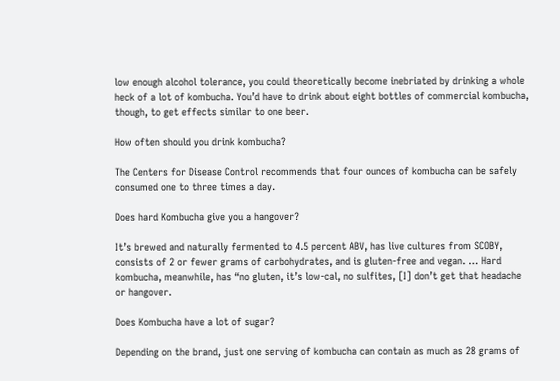low enough alcohol tolerance, you could theoretically become inebriated by drinking a whole heck of a lot of kombucha. You’d have to drink about eight bottles of commercial kombucha, though, to get effects similar to one beer.

How often should you drink kombucha?

The Centers for Disease Control recommends that four ounces of kombucha can be safely consumed one to three times a day.

Does hard Kombucha give you a hangover?

It’s brewed and naturally fermented to 4.5 percent ABV, has live cultures from SCOBY, consists of 2 or fewer grams of carbohydrates, and is gluten-free and vegan. … Hard kombucha, meanwhile, has “no gluten, it’s low-cal, no sulfites, [I] don’t get that headache or hangover.

Does Kombucha have a lot of sugar?

Depending on the brand, just one serving of kombucha can contain as much as 28 grams of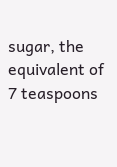sugar, the equivalent of 7 teaspoons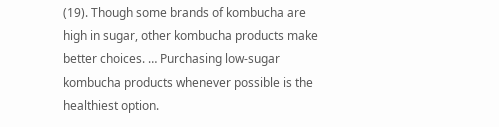(19). Though some brands of kombucha are high in sugar, other kombucha products make better choices. … Purchasing low-sugar kombucha products whenever possible is the healthiest option.